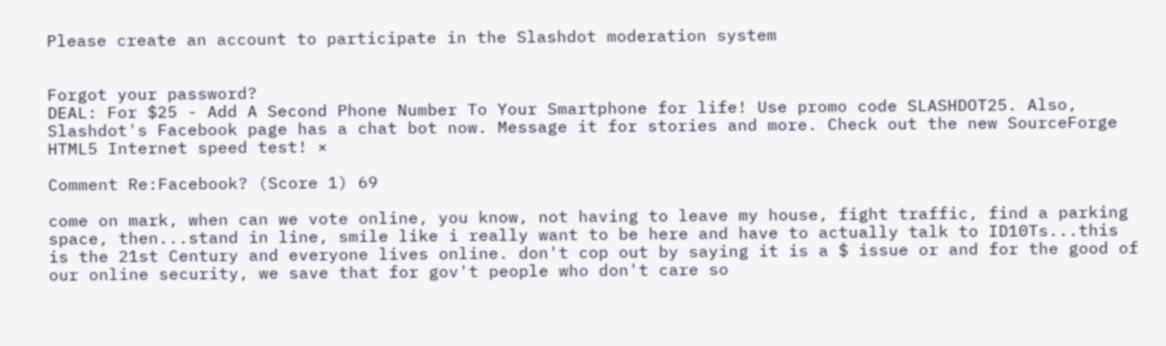Please create an account to participate in the Slashdot moderation system


Forgot your password?
DEAL: For $25 - Add A Second Phone Number To Your Smartphone for life! Use promo code SLASHDOT25. Also, Slashdot's Facebook page has a chat bot now. Message it for stories and more. Check out the new SourceForge HTML5 Internet speed test! ×

Comment Re:Facebook? (Score 1) 69

come on mark, when can we vote online, you know, not having to leave my house, fight traffic, find a parking space, then...stand in line, smile like i really want to be here and have to actually talk to ID10Ts...this is the 21st Century and everyone lives online. don't cop out by saying it is a $ issue or and for the good of our online security, we save that for gov't people who don't care so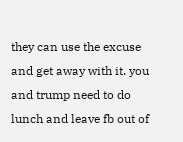they can use the excuse and get away with it. you and trump need to do lunch and leave fb out of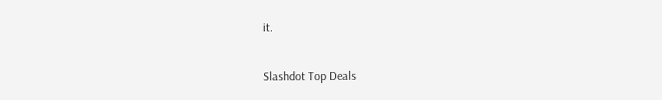it.

Slashdot Top Deals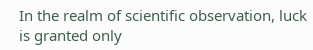In the realm of scientific observation, luck is granted only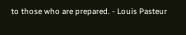to those who are prepared. - Louis Pasteur